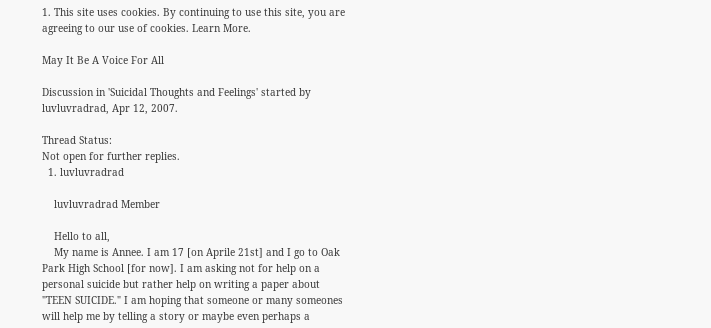1. This site uses cookies. By continuing to use this site, you are agreeing to our use of cookies. Learn More.

May It Be A Voice For All

Discussion in 'Suicidal Thoughts and Feelings' started by luvluvradrad, Apr 12, 2007.

Thread Status:
Not open for further replies.
  1. luvluvradrad

    luvluvradrad Member

    Hello to all,
    My name is Annee. I am 17 [on Aprile 21st] and I go to Oak Park High School [for now]. I am asking not for help on a personal suicide but rather help on writing a paper about "TEEN SUICIDE." I am hoping that someone or many someones will help me by telling a story or maybe even perhaps a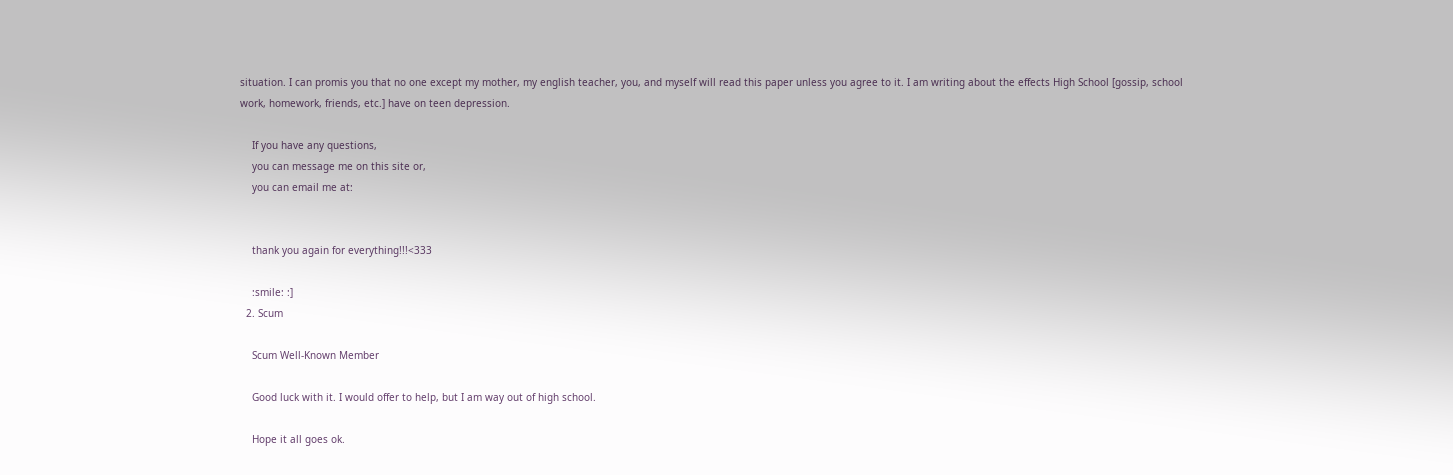situation. I can promis you that no one except my mother, my english teacher, you, and myself will read this paper unless you agree to it. I am writing about the effects High School [gossip, school work, homework, friends, etc.] have on teen depression.

    If you have any questions,
    you can message me on this site or,
    you can email me at:


    thank you again for everything!!!<333

    :smile: :]
  2. Scum

    Scum Well-Known Member

    Good luck with it. I would offer to help, but I am way out of high school.

    Hope it all goes ok.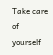Take care of yourself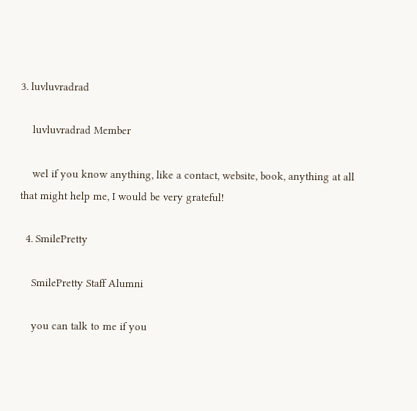3. luvluvradrad

    luvluvradrad Member

    wel if you know anything, like a contact, website, book, anything at all that might help me, I would be very grateful!

  4. SmilePretty

    SmilePretty Staff Alumni

    you can talk to me if you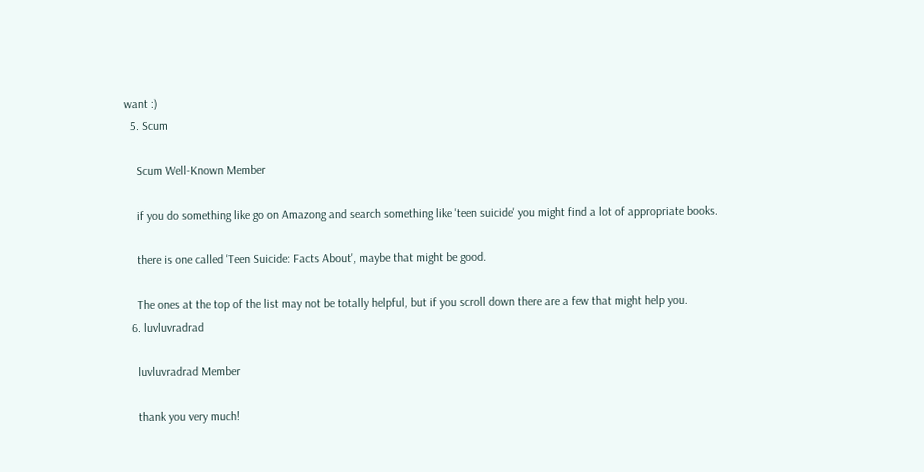want :)
  5. Scum

    Scum Well-Known Member

    if you do something like go on Amazong and search something like 'teen suicide' you might find a lot of appropriate books.

    there is one called 'Teen Suicide: Facts About', maybe that might be good.

    The ones at the top of the list may not be totally helpful, but if you scroll down there are a few that might help you.
  6. luvluvradrad

    luvluvradrad Member

    thank you very much!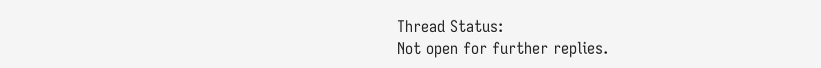Thread Status:
Not open for further replies.